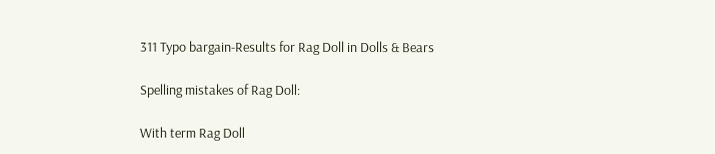311 Typo bargain-Results for Rag Doll in Dolls & Bears

Spelling mistakes of Rag Doll:

With term Rag Doll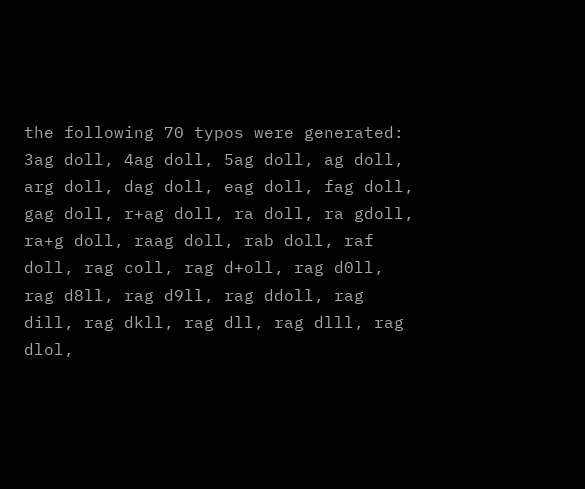the following 70 typos were generated:
3ag doll, 4ag doll, 5ag doll, ag doll, arg doll, dag doll, eag doll, fag doll, gag doll, r+ag doll, ra doll, ra gdoll, ra+g doll, raag doll, rab doll, raf doll, rag coll, rag d+oll, rag d0ll, rag d8ll, rag d9ll, rag ddoll, rag dill, rag dkll, rag dll, rag dlll, rag dlol,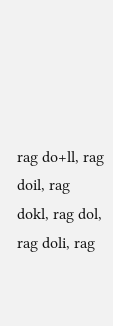rag do+ll, rag doil, rag dokl, rag dol, rag doli, rag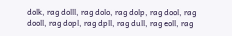dolk, rag dolll, rag dolo, rag dolp, rag dool, rag dooll, rag dopl, rag dpll, rag dull, rag eoll, rag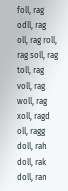foll, rag odll, rag oll, rag roll, rag soll, rag toll, rag voll, rag woll, rag xoll, ragd oll, ragg doll, rah doll, rak doll, ran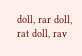doll, rar doll, rat doll, rav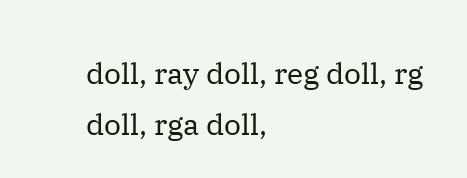doll, ray doll, reg doll, rg doll, rga doll,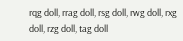rqg doll, rrag doll, rsg doll, rwg doll, rxg doll, rzg doll, tag doll